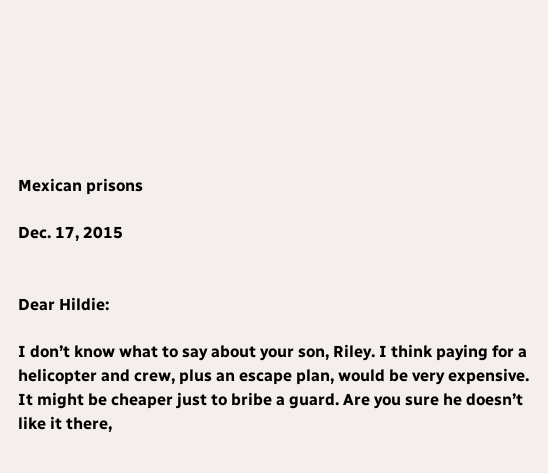Mexican prisons

Dec. 17, 2015


Dear Hildie:

I don’t know what to say about your son, Riley. I think paying for a helicopter and crew, plus an escape plan, would be very expensive. It might be cheaper just to bribe a guard. Are you sure he doesn’t like it there,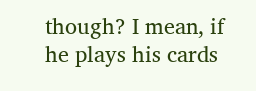though? I mean, if he plays his cards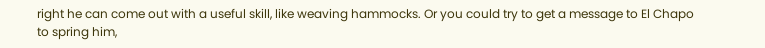right he can come out with a useful skill, like weaving hammocks. Or you could try to get a message to El Chapo to spring him,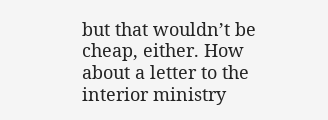but that wouldn’t be cheap, either. How about a letter to the interior ministry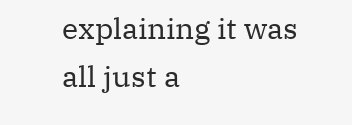explaining it was all just a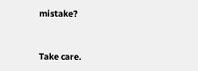mistake?


Take care.